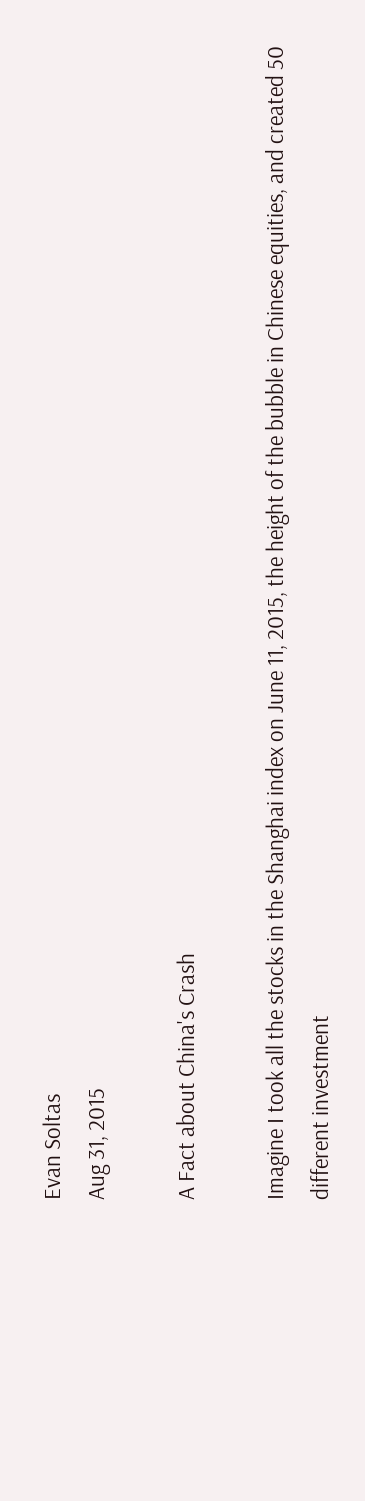Evan Soltas
Aug 31, 2015

A Fact about China's Crash

Imagine I took all the stocks in the Shanghai index on June 11, 2015, the height of the bubble in Chinese equities, and created 50 different investment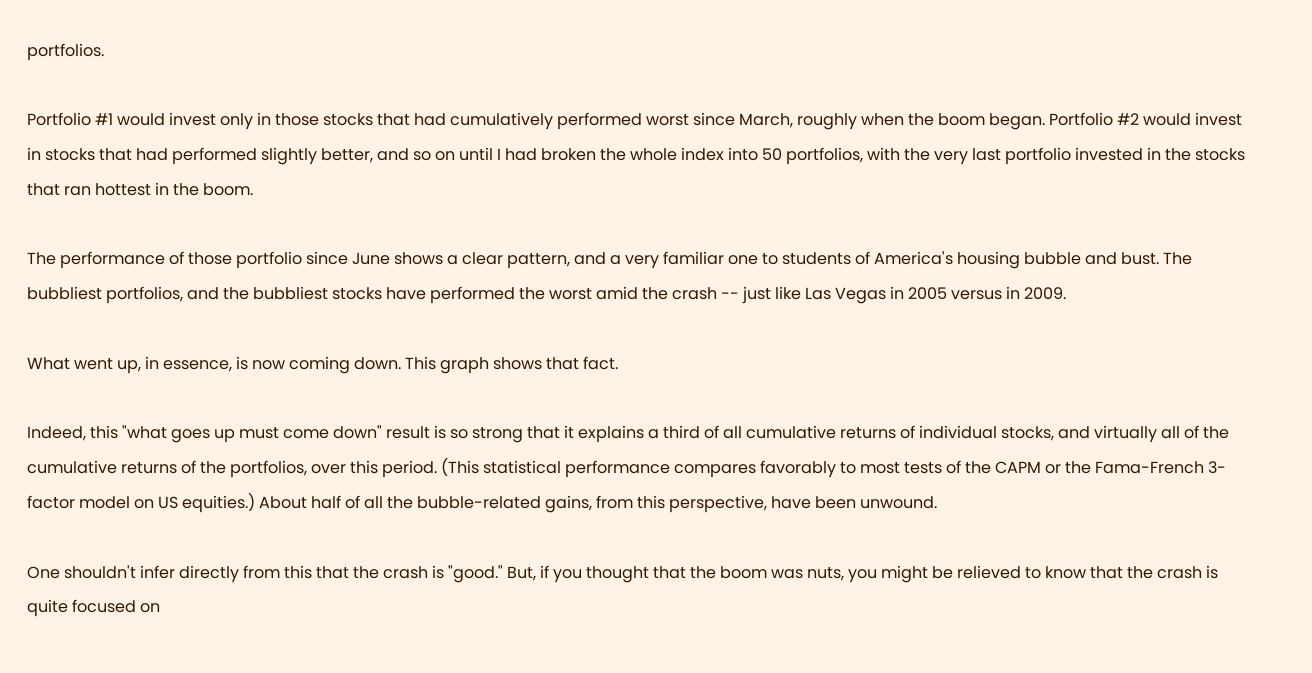portfolios.

Portfolio #1 would invest only in those stocks that had cumulatively performed worst since March, roughly when the boom began. Portfolio #2 would invest in stocks that had performed slightly better, and so on until I had broken the whole index into 50 portfolios, with the very last portfolio invested in the stocks that ran hottest in the boom.

The performance of those portfolio since June shows a clear pattern, and a very familiar one to students of America's housing bubble and bust. The bubbliest portfolios, and the bubbliest stocks have performed the worst amid the crash -- just like Las Vegas in 2005 versus in 2009.

What went up, in essence, is now coming down. This graph shows that fact.

Indeed, this "what goes up must come down" result is so strong that it explains a third of all cumulative returns of individual stocks, and virtually all of the cumulative returns of the portfolios, over this period. (This statistical performance compares favorably to most tests of the CAPM or the Fama-French 3-factor model on US equities.) About half of all the bubble-related gains, from this perspective, have been unwound.

One shouldn't infer directly from this that the crash is "good." But, if you thought that the boom was nuts, you might be relieved to know that the crash is quite focused on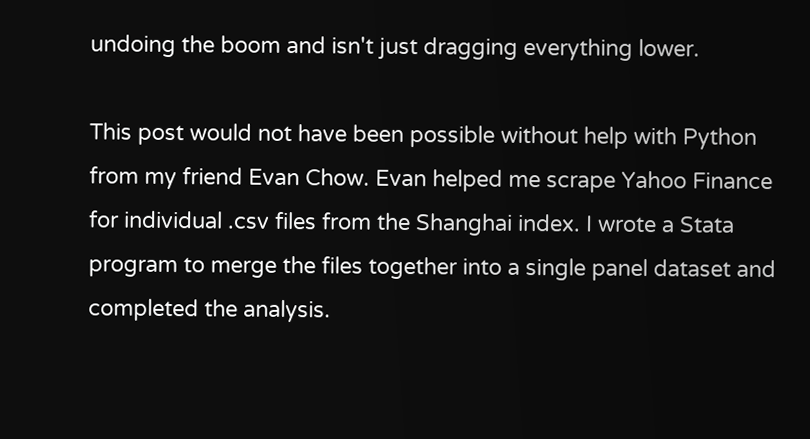undoing the boom and isn't just dragging everything lower.

This post would not have been possible without help with Python from my friend Evan Chow. Evan helped me scrape Yahoo Finance for individual .csv files from the Shanghai index. I wrote a Stata program to merge the files together into a single panel dataset and completed the analysis.